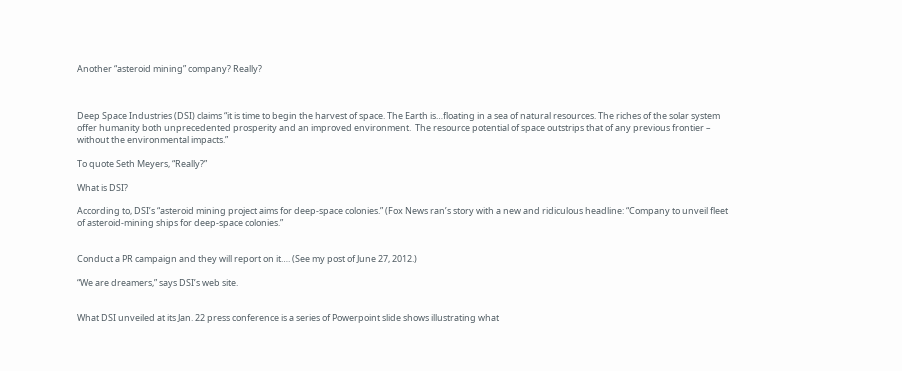Another “asteroid mining” company? Really?



Deep Space Industries (DSI) claims “it is time to begin the harvest of space. The Earth is…floating in a sea of natural resources. The riches of the solar system offer humanity both unprecedented prosperity and an improved environment.  The resource potential of space outstrips that of any previous frontier – without the environmental impacts.”

To quote Seth Meyers, “Really?”

What is DSI?

According to, DSI’s “asteroid mining project aims for deep-space colonies.” (Fox News ran’s story with a new and ridiculous headline: “Company to unveil fleet of asteroid-mining ships for deep-space colonies.”


Conduct a PR campaign and they will report on it…. (See my post of June 27, 2012.)

“We are dreamers,” says DSI’s web site.


What DSI unveiled at its Jan. 22 press conference is a series of Powerpoint slide shows illustrating what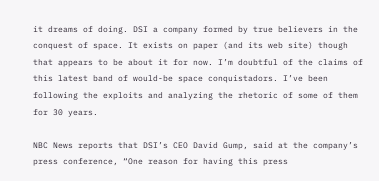it dreams of doing. DSI a company formed by true believers in the conquest of space. It exists on paper (and its web site) though that appears to be about it for now. I’m doubtful of the claims of this latest band of would-be space conquistadors. I’ve been following the exploits and analyzing the rhetoric of some of them for 30 years.

NBC News reports that DSI’s CEO David Gump, said at the company’s press conference, “One reason for having this press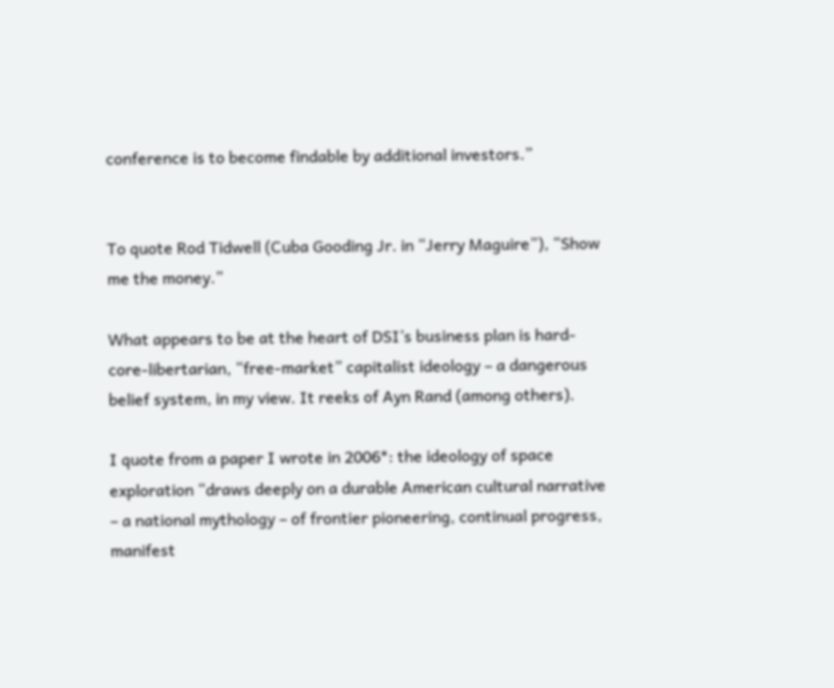conference is to become findable by additional investors.”


To quote Rod Tidwell (Cuba Gooding Jr. in “Jerry Maguire”), “Show me the money.”

What appears to be at the heart of DSI’s business plan is hard-core-libertarian, “free-market” capitalist ideology – a dangerous belief system, in my view. It reeks of Ayn Rand (among others).

I quote from a paper I wrote in 2006*: the ideology of space exploration “draws deeply on a durable American cultural narrative – a national mythology – of frontier pioneering, continual progress, manifest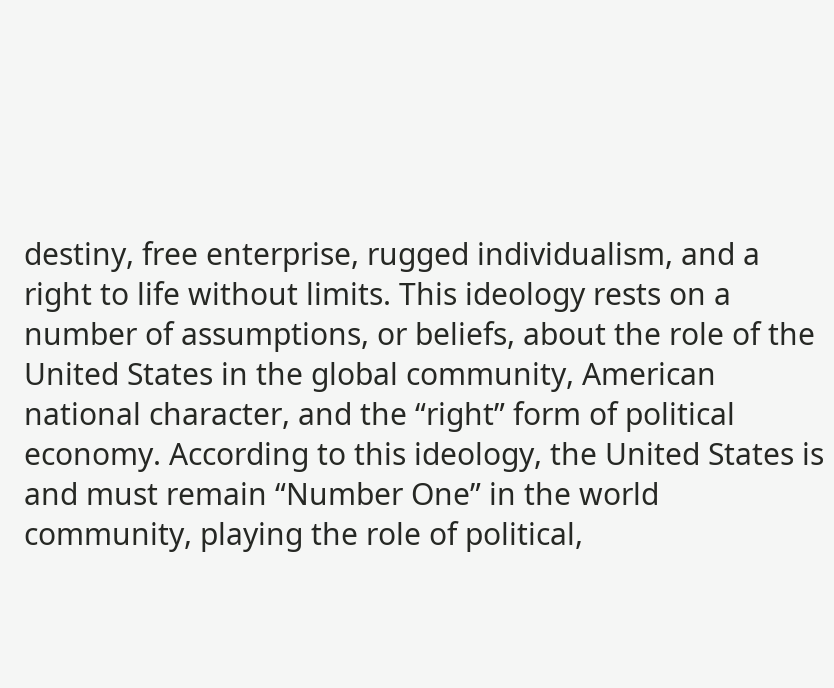destiny, free enterprise, rugged individualism, and a right to life without limits. This ideology rests on a number of assumptions, or beliefs, about the role of the United States in the global community, American national character, and the “right” form of political economy. According to this ideology, the United States is and must remain “Number One” in the world community, playing the role of political,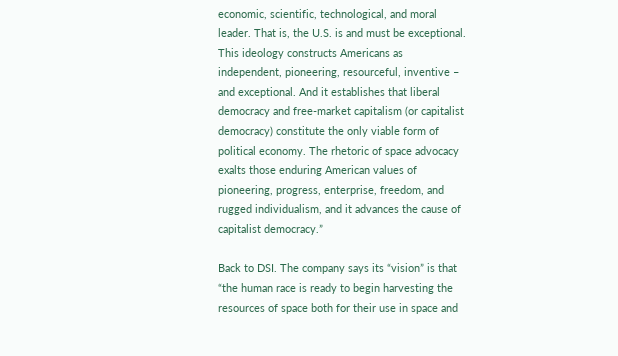economic, scientific, technological, and moral leader. That is, the U.S. is and must be exceptional. This ideology constructs Americans as independent, pioneering, resourceful, inventive – and exceptional. And it establishes that liberal democracy and free-market capitalism (or capitalist democracy) constitute the only viable form of political economy. The rhetoric of space advocacy exalts those enduring American values of pioneering, progress, enterprise, freedom, and rugged individualism, and it advances the cause of capitalist democracy.”

Back to DSI. The company says its “vision” is that “the human race is ready to begin harvesting the resources of space both for their use in space and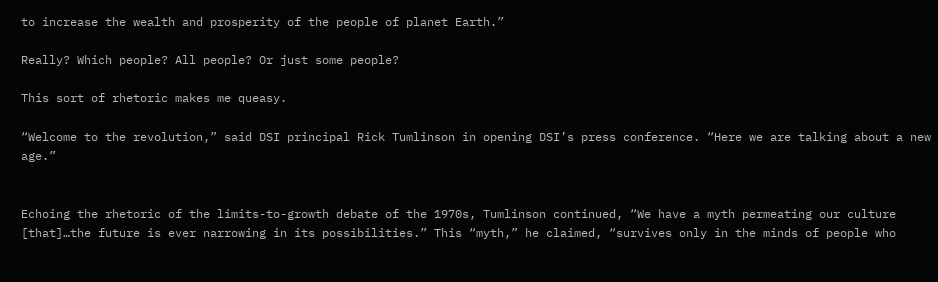to increase the wealth and prosperity of the people of planet Earth.”

Really? Which people? All people? Or just some people?

This sort of rhetoric makes me queasy.

“Welcome to the revolution,” said DSI principal Rick Tumlinson in opening DSI’s press conference. “Here we are talking about a new age.”


Echoing the rhetoric of the limits-to-growth debate of the 1970s, Tumlinson continued, “We have a myth permeating our culture [that]…the future is ever narrowing in its possibilities.” This “myth,” he claimed, “survives only in the minds of people who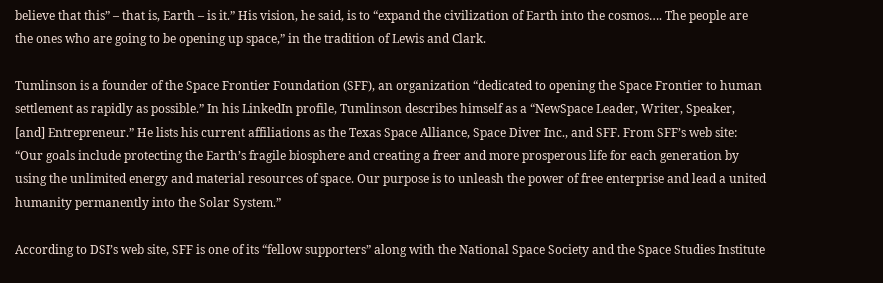believe that this” – that is, Earth – is it.” His vision, he said, is to “expand the civilization of Earth into the cosmos…. The people are the ones who are going to be opening up space,” in the tradition of Lewis and Clark.

Tumlinson is a founder of the Space Frontier Foundation (SFF), an organization “dedicated to opening the Space Frontier to human settlement as rapidly as possible.” In his LinkedIn profile, Tumlinson describes himself as a “NewSpace Leader, Writer, Speaker, [and] Entrepreneur.” He lists his current affiliations as the Texas Space Alliance, Space Diver Inc., and SFF. From SFF’s web site: “Our goals include protecting the Earth’s fragile biosphere and creating a freer and more prosperous life for each generation by using the unlimited energy and material resources of space. Our purpose is to unleash the power of free enterprise and lead a united humanity permanently into the Solar System.”

According to DSI’s web site, SFF is one of its “fellow supporters” along with the National Space Society and the Space Studies Institute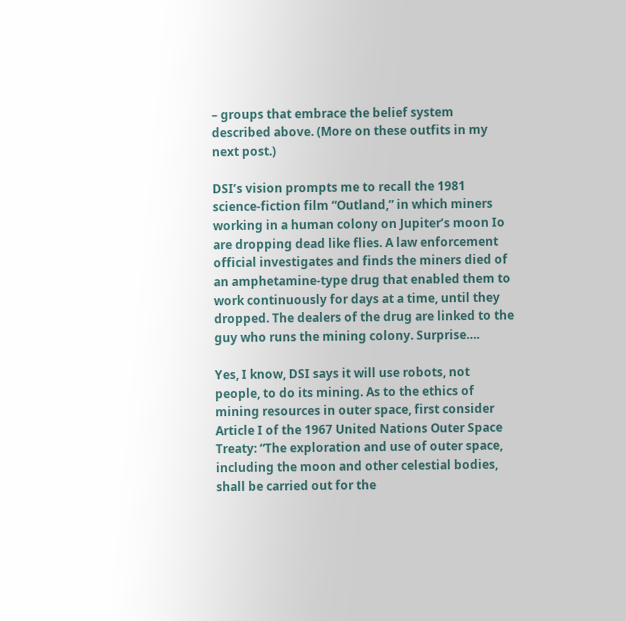– groups that embrace the belief system described above. (More on these outfits in my next post.)

DSI’s vision prompts me to recall the 1981 science-fiction film “Outland,” in which miners working in a human colony on Jupiter’s moon Io are dropping dead like flies. A law enforcement official investigates and finds the miners died of an amphetamine-type drug that enabled them to work continuously for days at a time, until they dropped. The dealers of the drug are linked to the guy who runs the mining colony. Surprise….

Yes, I know, DSI says it will use robots, not people, to do its mining. As to the ethics of mining resources in outer space, first consider Article I of the 1967 United Nations Outer Space Treaty: “The exploration and use of outer space, including the moon and other celestial bodies, shall be carried out for the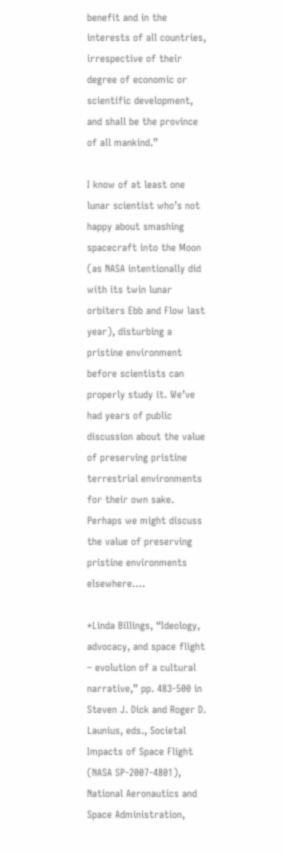benefit and in the interests of all countries, irrespective of their degree of economic or scientific development, and shall be the province of all mankind.”

I know of at least one lunar scientist who’s not happy about smashing spacecraft into the Moon (as NASA intentionally did with its twin lunar orbiters Ebb and Flow last year), disturbing a pristine environment before scientists can properly study it. We’ve had years of public discussion about the value of preserving pristine terrestrial environments for their own sake. Perhaps we might discuss the value of preserving pristine environments elsewhere….

*Linda Billings, “Ideology, advocacy, and space flight – evolution of a cultural narrative,” pp. 483-500 in Steven J. Dick and Roger D. Launius, eds., Societal Impacts of Space Flight (NASA SP-2007-4801), National Aeronautics and Space Administration,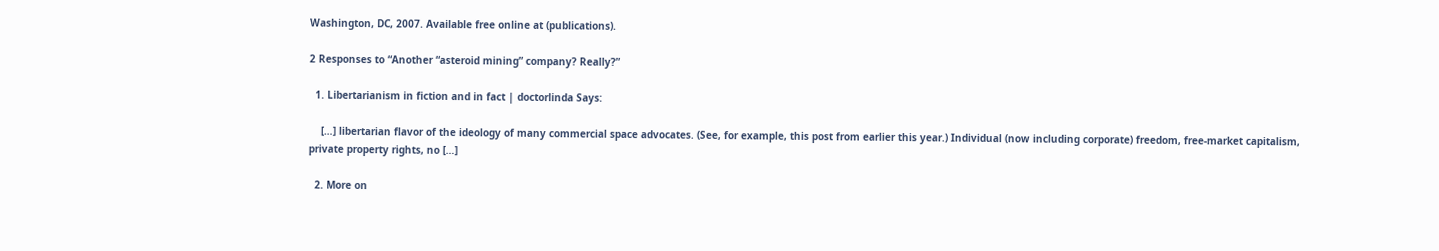Washington, DC, 2007. Available free online at (publications).

2 Responses to “Another “asteroid mining” company? Really?”

  1. Libertarianism in fiction and in fact | doctorlinda Says:

    […] libertarian flavor of the ideology of many commercial space advocates. (See, for example, this post from earlier this year.) Individual (now including corporate) freedom, free-market capitalism, private property rights, no […]

  2. More on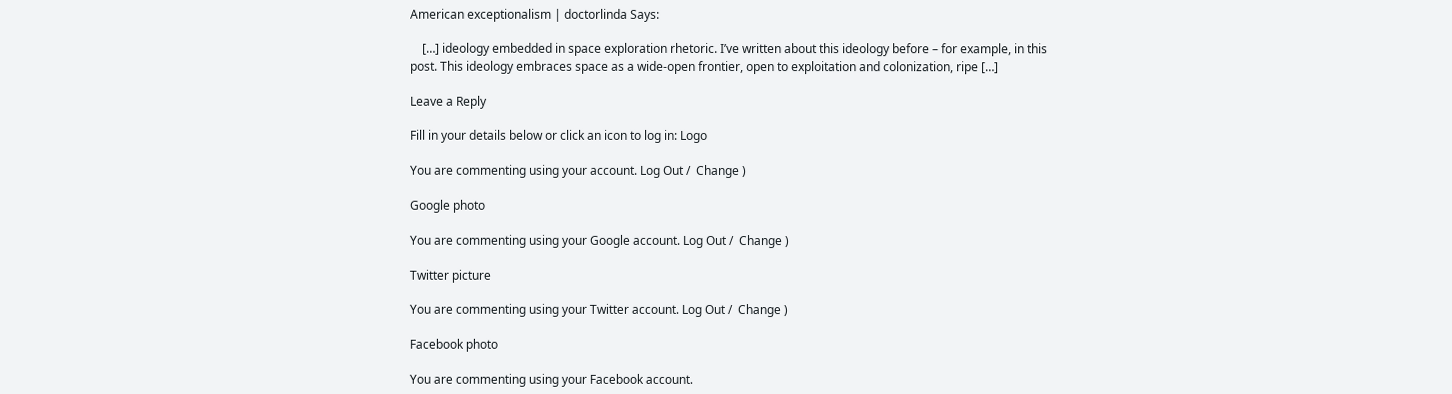American exceptionalism | doctorlinda Says:

    […] ideology embedded in space exploration rhetoric. I’ve written about this ideology before – for example, in this post. This ideology embraces space as a wide-open frontier, open to exploitation and colonization, ripe […]

Leave a Reply

Fill in your details below or click an icon to log in: Logo

You are commenting using your account. Log Out /  Change )

Google photo

You are commenting using your Google account. Log Out /  Change )

Twitter picture

You are commenting using your Twitter account. Log Out /  Change )

Facebook photo

You are commenting using your Facebook account.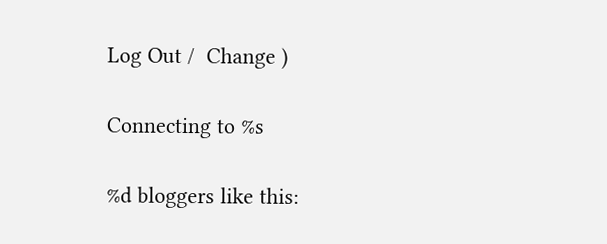Log Out /  Change )

Connecting to %s

%d bloggers like this: